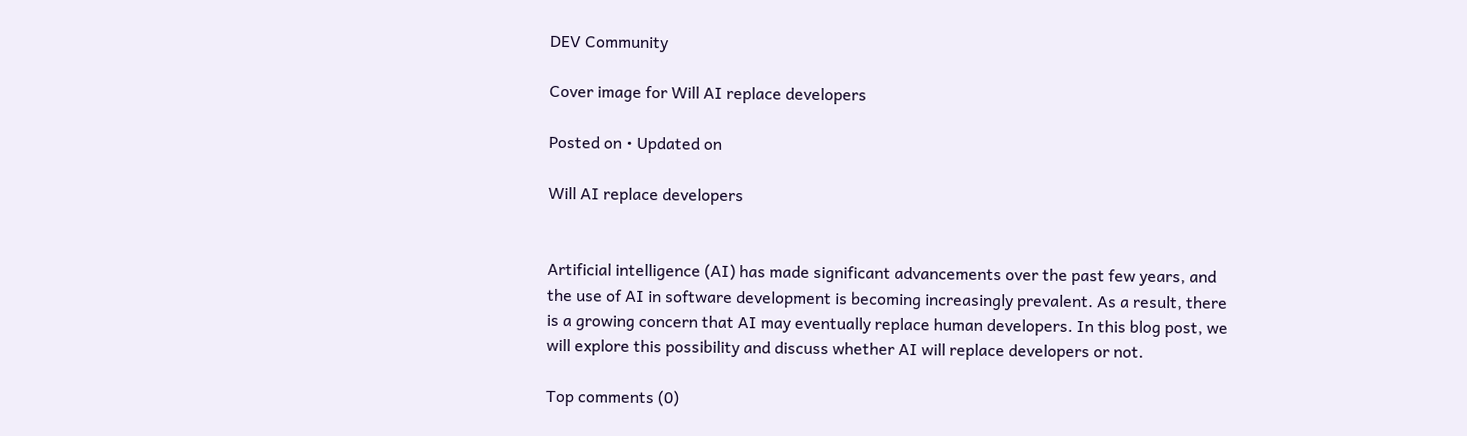DEV Community

Cover image for Will AI replace developers

Posted on • Updated on

Will AI replace developers


Artificial intelligence (AI) has made significant advancements over the past few years, and the use of AI in software development is becoming increasingly prevalent. As a result, there is a growing concern that AI may eventually replace human developers. In this blog post, we will explore this possibility and discuss whether AI will replace developers or not.

Top comments (0)